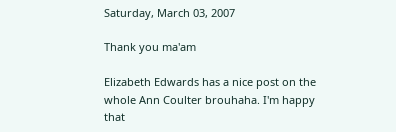Saturday, March 03, 2007

Thank you ma'am

Elizabeth Edwards has a nice post on the whole Ann Coulter brouhaha. I'm happy that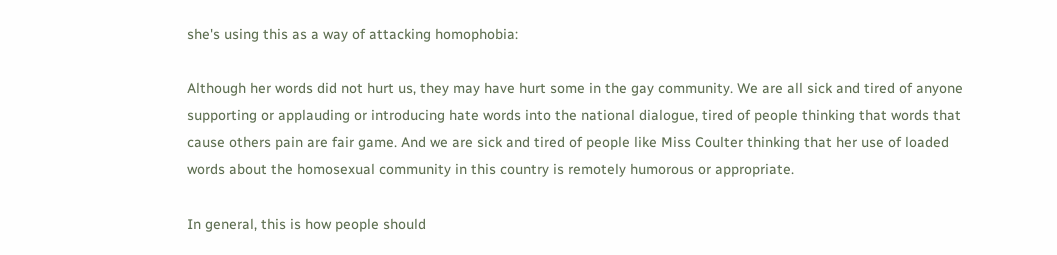she's using this as a way of attacking homophobia:

Although her words did not hurt us, they may have hurt some in the gay community. We are all sick and tired of anyone supporting or applauding or introducing hate words into the national dialogue, tired of people thinking that words that cause others pain are fair game. And we are sick and tired of people like Miss Coulter thinking that her use of loaded words about the homosexual community in this country is remotely humorous or appropriate.

In general, this is how people should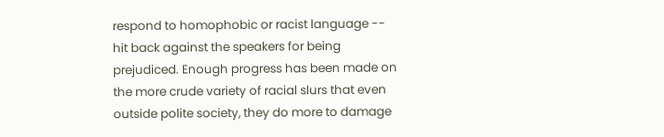respond to homophobic or racist language -- hit back against the speakers for being prejudiced. Enough progress has been made on the more crude variety of racial slurs that even outside polite society, they do more to damage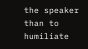the speaker than to humiliate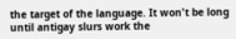the target of the language. It won't be long until antigay slurs work the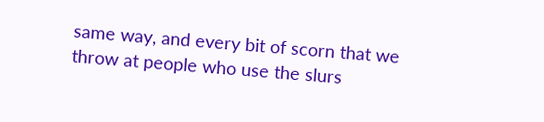same way, and every bit of scorn that we throw at people who use the slurs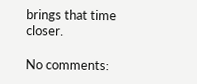brings that time closer.

No comments: